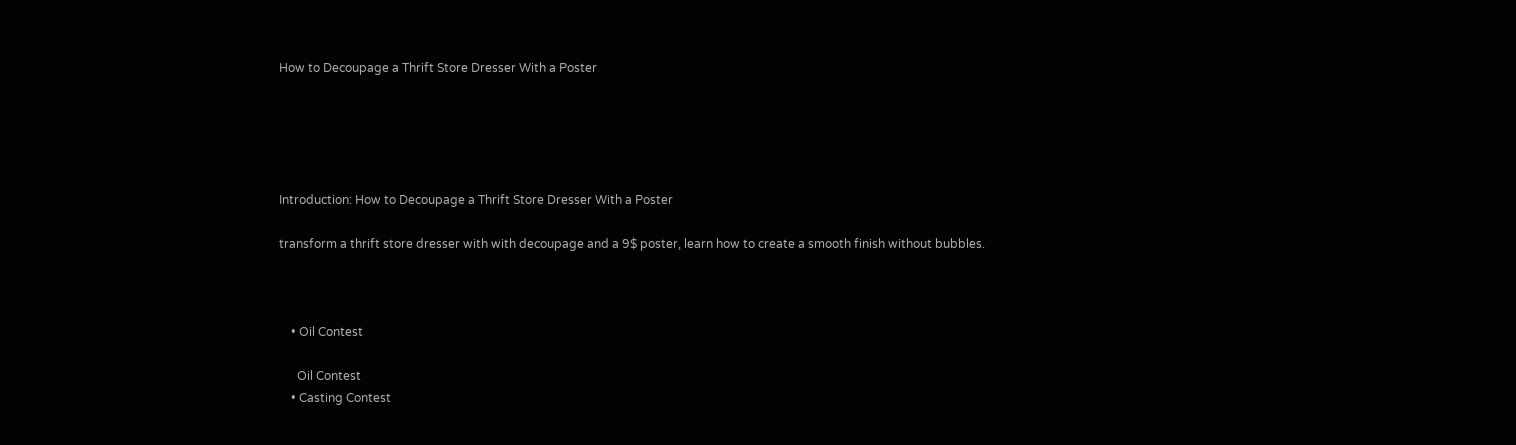How to Decoupage a Thrift Store Dresser With a Poster





Introduction: How to Decoupage a Thrift Store Dresser With a Poster

transform a thrift store dresser with with decoupage and a 9$ poster, learn how to create a smooth finish without bubbles.



    • Oil Contest

      Oil Contest
    • Casting Contest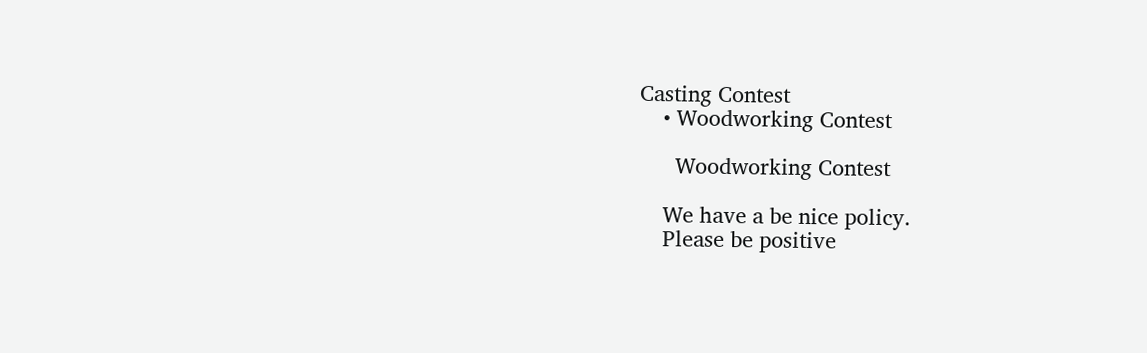Casting Contest
    • Woodworking Contest

      Woodworking Contest

    We have a be nice policy.
    Please be positive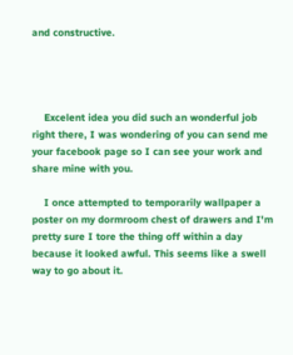and constructive.




    Excelent idea you did such an wonderful job right there, I was wondering of you can send me your facebook page so I can see your work and share mine with you.

    I once attempted to temporarily wallpaper a poster on my dormroom chest of drawers and I'm pretty sure I tore the thing off within a day because it looked awful. This seems like a swell way to go about it.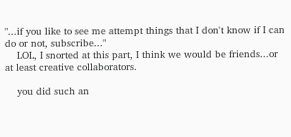"...if you like to see me attempt things that I don't know if I can do or not, subscribe..."
    LOL, I snorted at this part, I think we would be friends...or at least creative collaborators.

    you did such an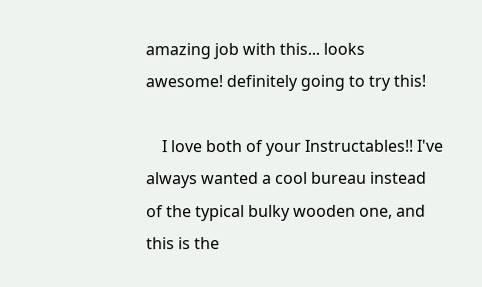amazing job with this... looks awesome! definitely going to try this!

    I love both of your Instructables!! I've always wanted a cool bureau instead of the typical bulky wooden one, and this is the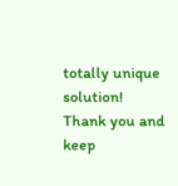totally unique solution! Thank you and keep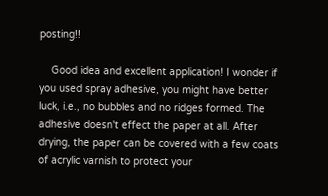posting!!

    Good idea and excellent application! I wonder if you used spray adhesive, you might have better luck, i.e., no bubbles and no ridges formed. The adhesive doesn't effect the paper at all. After drying, the paper can be covered with a few coats of acrylic varnish to protect your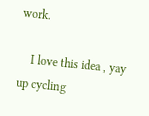work.

    I love this idea , yay up cycling